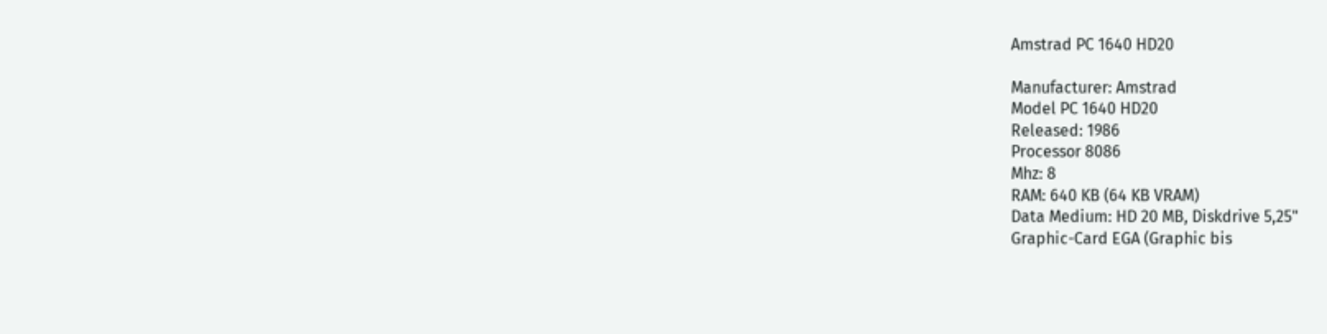Amstrad PC 1640 HD20

Manufacturer: Amstrad
Model PC 1640 HD20
Released: 1986
Processor 8086
Mhz: 8
RAM: 640 KB (64 KB VRAM)
Data Medium: HD 20 MB, Diskdrive 5,25"
Graphic-Card EGA (Graphic bis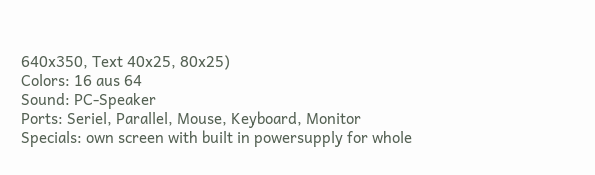640x350, Text 40x25, 80x25)
Colors: 16 aus 64
Sound: PC-Speaker
Ports: Seriel, Parallel, Mouse, Keyboard, Monitor
Specials: own screen with built in powersupply for whole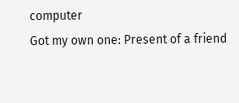computer
Got my own one: Present of a friend